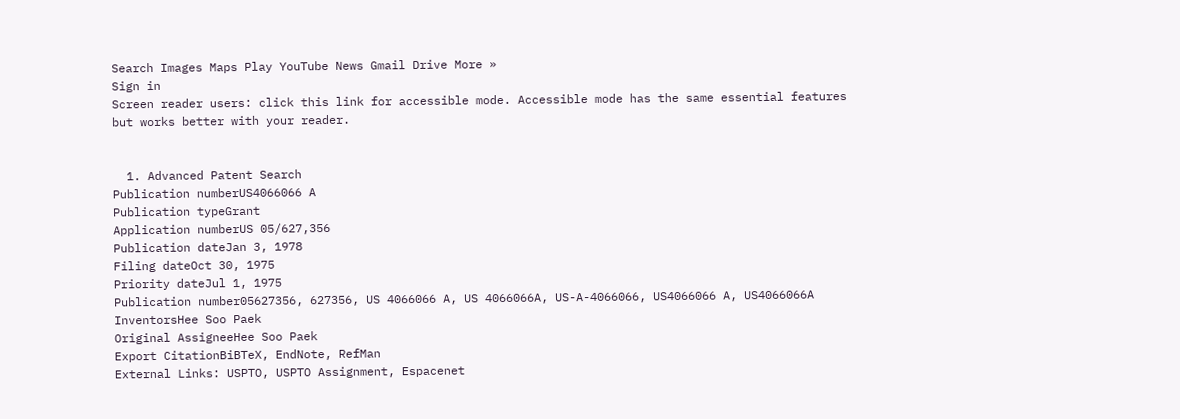Search Images Maps Play YouTube News Gmail Drive More »
Sign in
Screen reader users: click this link for accessible mode. Accessible mode has the same essential features but works better with your reader.


  1. Advanced Patent Search
Publication numberUS4066066 A
Publication typeGrant
Application numberUS 05/627,356
Publication dateJan 3, 1978
Filing dateOct 30, 1975
Priority dateJul 1, 1975
Publication number05627356, 627356, US 4066066 A, US 4066066A, US-A-4066066, US4066066 A, US4066066A
InventorsHee Soo Paek
Original AssigneeHee Soo Paek
Export CitationBiBTeX, EndNote, RefMan
External Links: USPTO, USPTO Assignment, Espacenet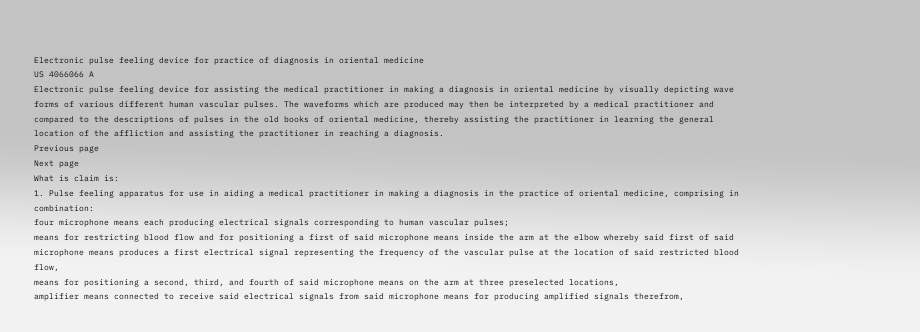Electronic pulse feeling device for practice of diagnosis in oriental medicine
US 4066066 A
Electronic pulse feeling device for assisting the medical practitioner in making a diagnosis in oriental medicine by visually depicting wave forms of various different human vascular pulses. The waveforms which are produced may then be interpreted by a medical practitioner and compared to the descriptions of pulses in the old books of oriental medicine, thereby assisting the practitioner in learning the general location of the affliction and assisting the practitioner in reaching a diagnosis.
Previous page
Next page
What is claim is:
1. Pulse feeling apparatus for use in aiding a medical practitioner in making a diagnosis in the practice of oriental medicine, comprising in combination:
four microphone means each producing electrical signals corresponding to human vascular pulses;
means for restricting blood flow and for positioning a first of said microphone means inside the arm at the elbow whereby said first of said microphone means produces a first electrical signal representing the frequency of the vascular pulse at the location of said restricted blood flow,
means for positioning a second, third, and fourth of said microphone means on the arm at three preselected locations,
amplifier means connected to receive said electrical signals from said microphone means for producing amplified signals therefrom,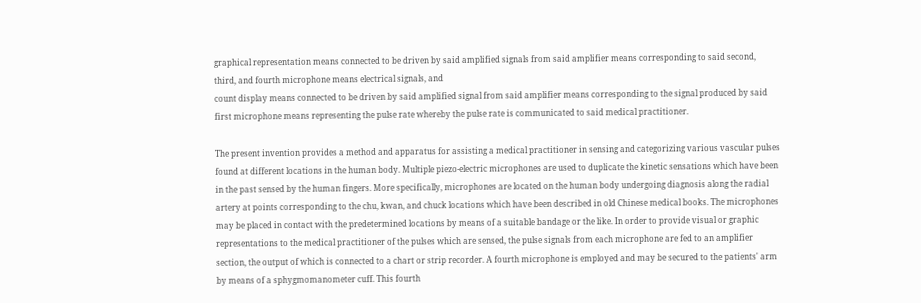graphical representation means connected to be driven by said amplified signals from said amplifier means corresponding to said second, third, and fourth microphone means electrical signals, and
count display means connected to be driven by said amplified signal from said amplifier means corresponding to the signal produced by said first microphone means representing the pulse rate whereby the pulse rate is communicated to said medical practitioner.

The present invention provides a method and apparatus for assisting a medical practitioner in sensing and categorizing various vascular pulses found at different locations in the human body. Multiple piezo-electric microphones are used to duplicate the kinetic sensations which have been in the past sensed by the human fingers. More specifically, microphones are located on the human body undergoing diagnosis along the radial artery at points corresponding to the chu, kwan, and chuck locations which have been described in old Chinese medical books. The microphones may be placed in contact with the predetermined locations by means of a suitable bandage or the like. In order to provide visual or graphic representations to the medical practitioner of the pulses which are sensed, the pulse signals from each microphone are fed to an amplifier section, the output of which is connected to a chart or strip recorder. A fourth microphone is employed and may be secured to the patients' arm by means of a sphygmomanometer cuff. This fourth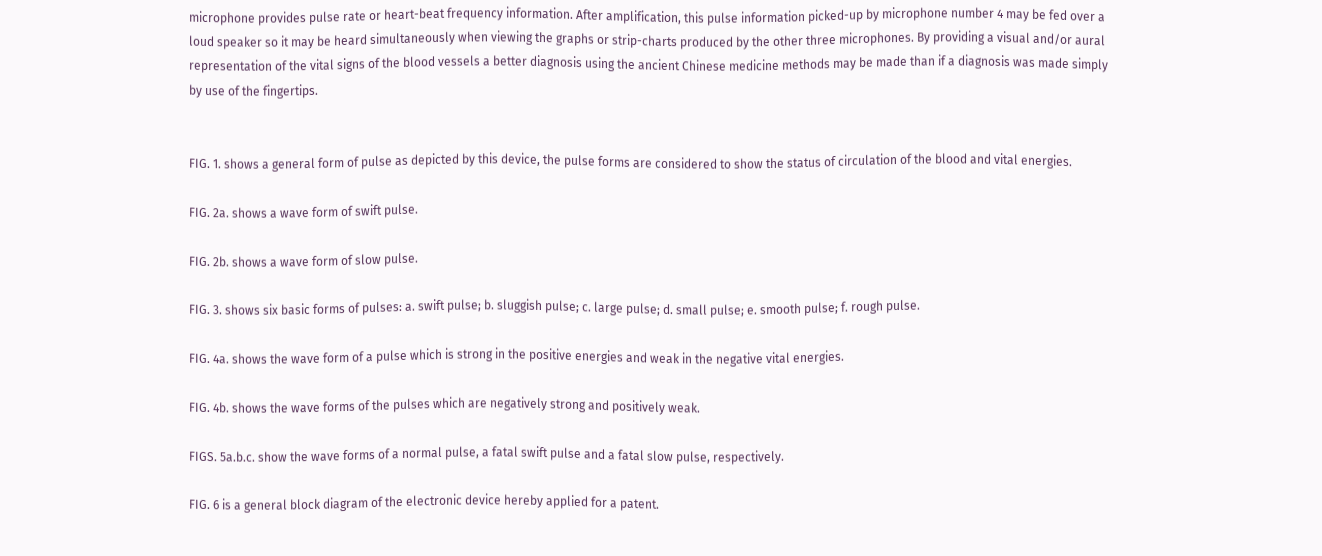microphone provides pulse rate or heart-beat frequency information. After amplification, this pulse information picked-up by microphone number 4 may be fed over a loud speaker so it may be heard simultaneously when viewing the graphs or strip-charts produced by the other three microphones. By providing a visual and/or aural representation of the vital signs of the blood vessels a better diagnosis using the ancient Chinese medicine methods may be made than if a diagnosis was made simply by use of the fingertips.


FIG. 1. shows a general form of pulse as depicted by this device, the pulse forms are considered to show the status of circulation of the blood and vital energies.

FIG. 2a. shows a wave form of swift pulse.

FIG. 2b. shows a wave form of slow pulse.

FIG. 3. shows six basic forms of pulses: a. swift pulse; b. sluggish pulse; c. large pulse; d. small pulse; e. smooth pulse; f. rough pulse.

FIG. 4a. shows the wave form of a pulse which is strong in the positive energies and weak in the negative vital energies.

FIG. 4b. shows the wave forms of the pulses which are negatively strong and positively weak.

FIGS. 5a.b.c. show the wave forms of a normal pulse, a fatal swift pulse and a fatal slow pulse, respectively.

FIG. 6 is a general block diagram of the electronic device hereby applied for a patent.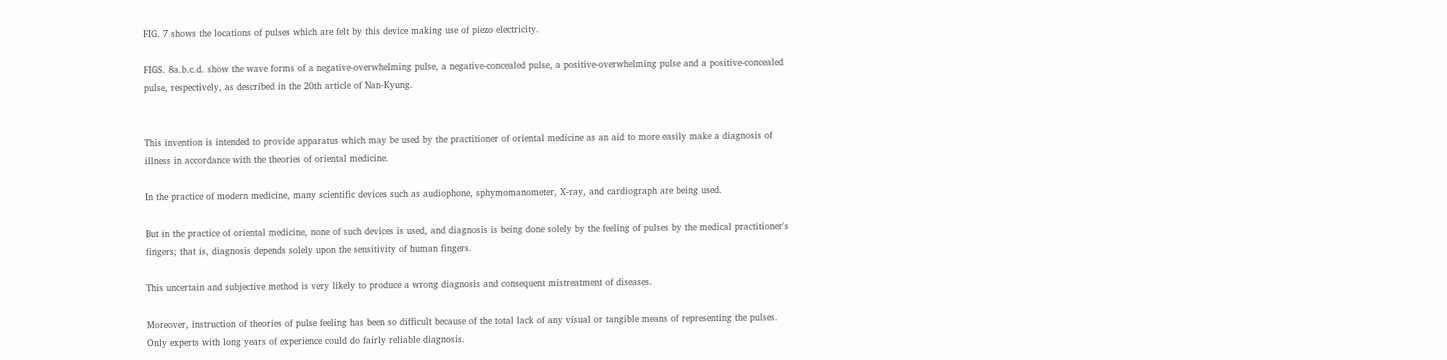FIG. 7 shows the locations of pulses which are felt by this device making use of piezo electricity.

FIGS. 8a.b.c.d. show the wave forms of a negative-overwhelming pulse, a negative-concealed pulse, a positive-overwhelming pulse and a positive-concealed pulse, respectively, as described in the 20th article of Nan-Kyung.


This invention is intended to provide apparatus which may be used by the practitioner of oriental medicine as an aid to more easily make a diagnosis of illness in accordance with the theories of oriental medicine.

In the practice of modern medicine, many scientific devices such as audiophone, sphymomanometer, X-ray, and cardiograph are being used.

But in the practice of oriental medicine, none of such devices is used, and diagnosis is being done solely by the feeling of pulses by the medical practitioner's fingers; that is, diagnosis depends solely upon the sensitivity of human fingers.

This uncertain and subjective method is very likely to produce a wrong diagnosis and consequent mistreatment of diseases.

Moreover, instruction of theories of pulse feeling has been so difficult because of the total lack of any visual or tangible means of representing the pulses. Only experts with long years of experience could do fairly reliable diagnosis.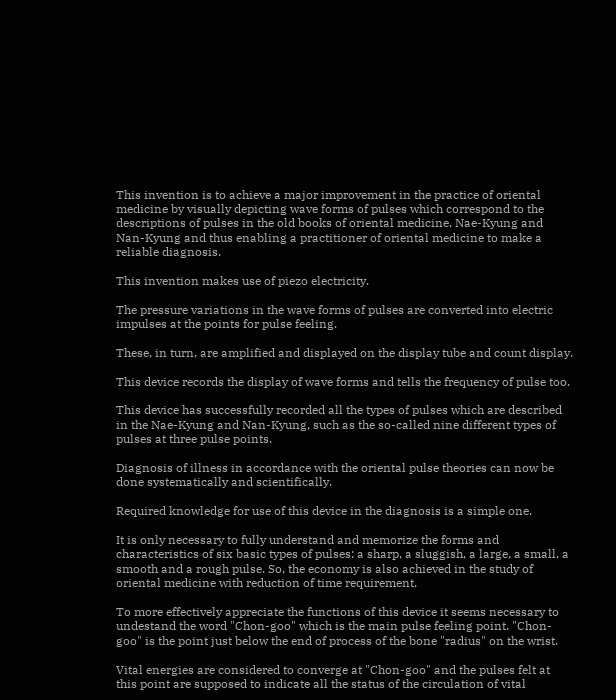This invention is to achieve a major improvement in the practice of oriental medicine by visually depicting wave forms of pulses which correspond to the descriptions of pulses in the old books of oriental medicine, Nae-Kyung and Nan-Kyung and thus enabling a practitioner of oriental medicine to make a reliable diagnosis.

This invention makes use of piezo electricity.

The pressure variations in the wave forms of pulses are converted into electric impulses at the points for pulse feeling.

These, in turn, are amplified and displayed on the display tube and count display.

This device records the display of wave forms and tells the frequency of pulse too.

This device has successfully recorded all the types of pulses which are described in the Nae-Kyung and Nan-Kyung, such as the so-called nine different types of pulses at three pulse points.

Diagnosis of illness in accordance with the oriental pulse theories can now be done systematically and scientifically.

Required knowledge for use of this device in the diagnosis is a simple one.

It is only necessary to fully understand and memorize the forms and characteristics of six basic types of pulses: a sharp, a sluggish, a large, a small, a smooth and a rough pulse. So, the economy is also achieved in the study of oriental medicine with reduction of time requirement.

To more effectively appreciate the functions of this device it seems necessary to undestand the word "Chon-goo" which is the main pulse feeling point. "Chon-goo" is the point just below the end of process of the bone "radius" on the wrist.

Vital energies are considered to converge at "Chon-goo" and the pulses felt at this point are supposed to indicate all the status of the circulation of vital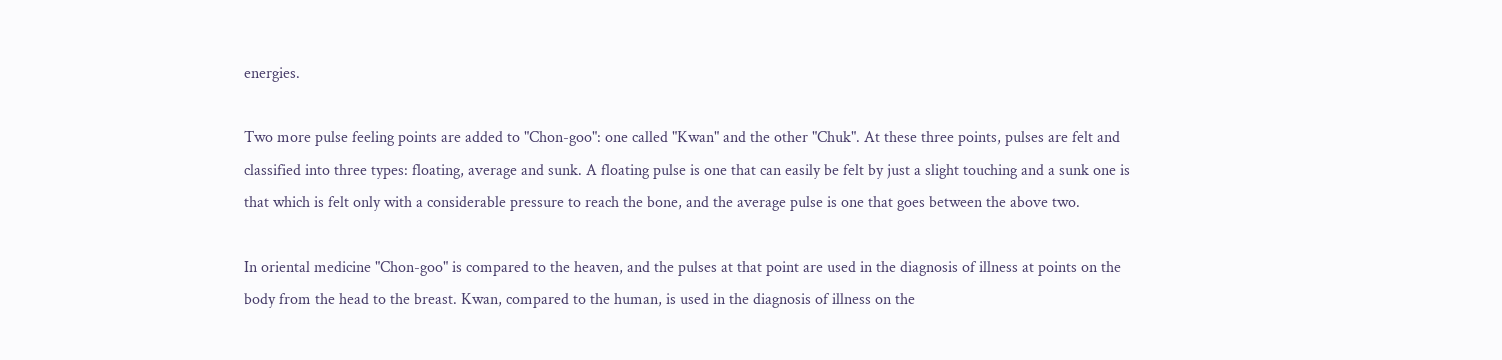energies.

Two more pulse feeling points are added to "Chon-goo": one called "Kwan" and the other "Chuk". At these three points, pulses are felt and classified into three types: floating, average and sunk. A floating pulse is one that can easily be felt by just a slight touching and a sunk one is that which is felt only with a considerable pressure to reach the bone, and the average pulse is one that goes between the above two.

In oriental medicine "Chon-goo" is compared to the heaven, and the pulses at that point are used in the diagnosis of illness at points on the body from the head to the breast. Kwan, compared to the human, is used in the diagnosis of illness on the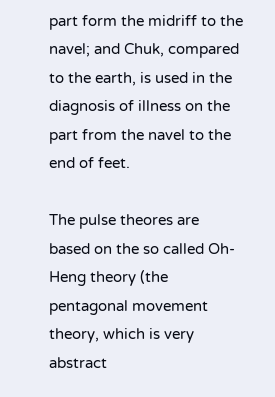part form the midriff to the navel; and Chuk, compared to the earth, is used in the diagnosis of illness on the part from the navel to the end of feet.

The pulse theores are based on the so called Oh-Heng theory (the pentagonal movement theory, which is very abstract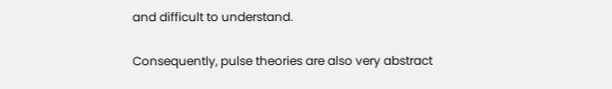and difficult to understand.

Consequently, pulse theories are also very abstract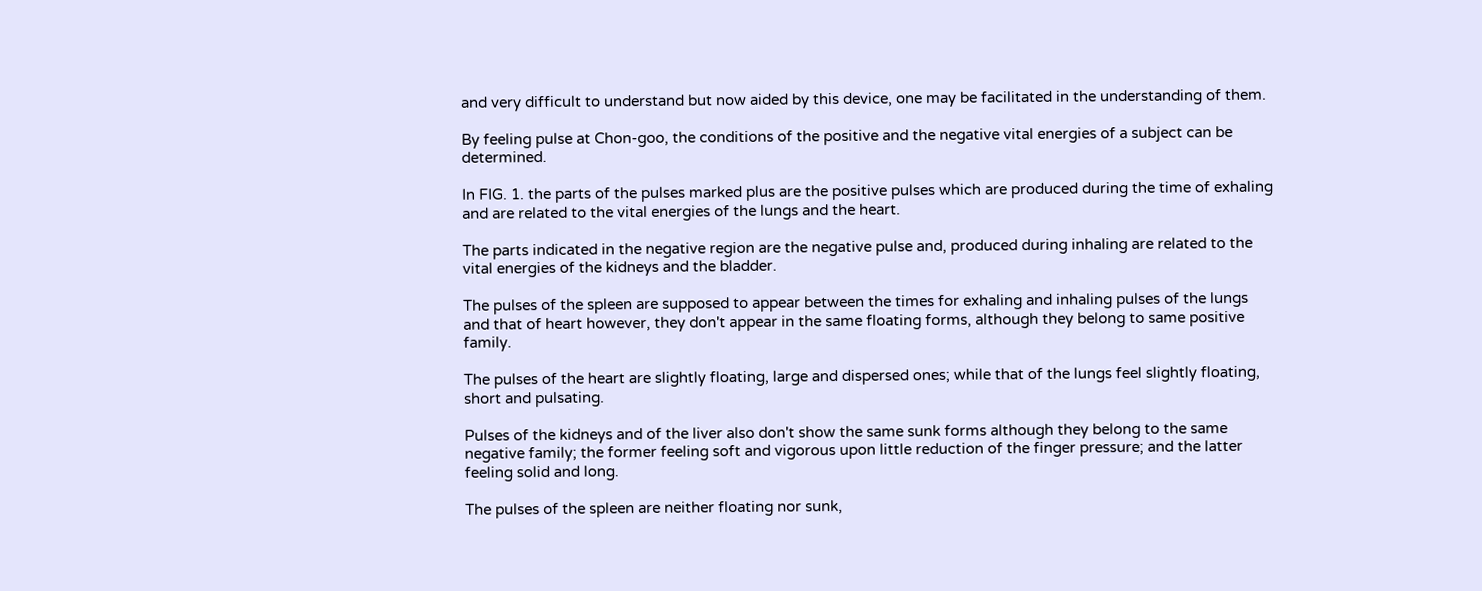and very difficult to understand but now aided by this device, one may be facilitated in the understanding of them.

By feeling pulse at Chon-goo, the conditions of the positive and the negative vital energies of a subject can be determined.

In FIG. 1. the parts of the pulses marked plus are the positive pulses which are produced during the time of exhaling and are related to the vital energies of the lungs and the heart.

The parts indicated in the negative region are the negative pulse and, produced during inhaling are related to the vital energies of the kidneys and the bladder.

The pulses of the spleen are supposed to appear between the times for exhaling and inhaling pulses of the lungs and that of heart however, they don't appear in the same floating forms, although they belong to same positive family.

The pulses of the heart are slightly floating, large and dispersed ones; while that of the lungs feel slightly floating, short and pulsating.

Pulses of the kidneys and of the liver also don't show the same sunk forms although they belong to the same negative family; the former feeling soft and vigorous upon little reduction of the finger pressure; and the latter feeling solid and long.

The pulses of the spleen are neither floating nor sunk,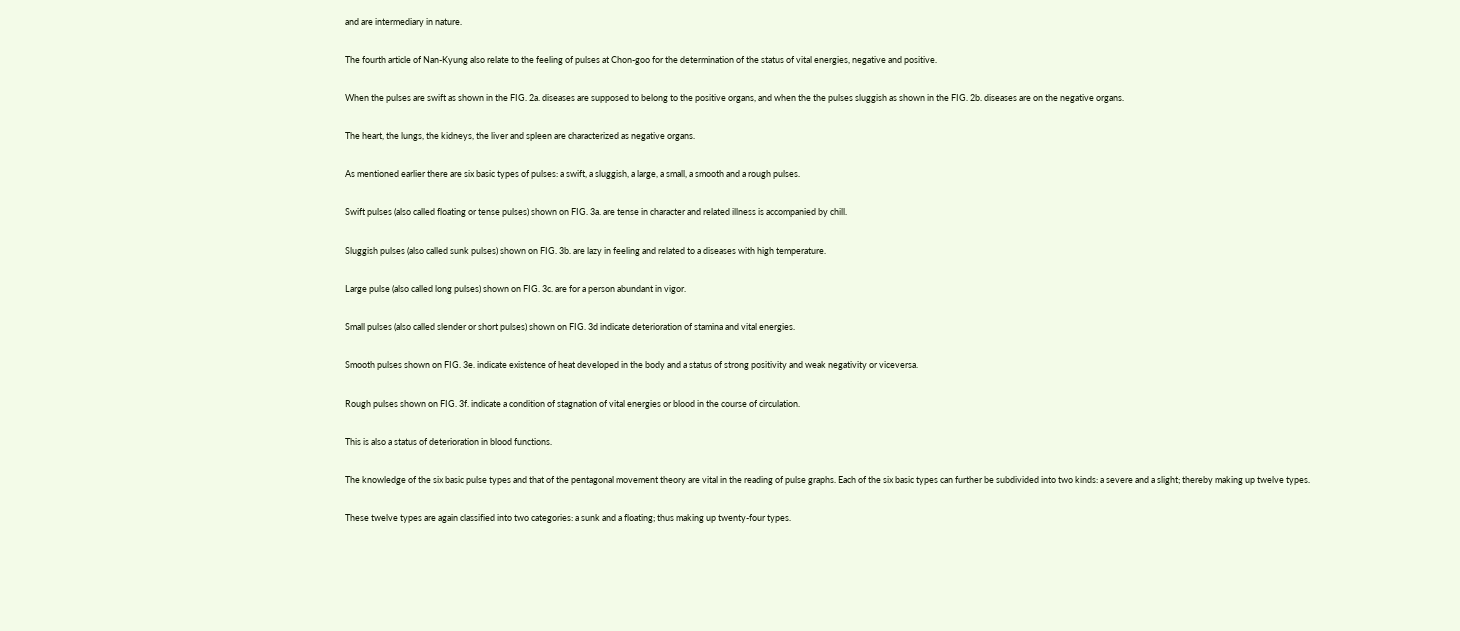and are intermediary in nature.

The fourth article of Nan-Kyung also relate to the feeling of pulses at Chon-goo for the determination of the status of vital energies, negative and positive.

When the pulses are swift as shown in the FIG. 2a. diseases are supposed to belong to the positive organs, and when the the pulses sluggish as shown in the FIG. 2b. diseases are on the negative organs.

The heart, the lungs, the kidneys, the liver and spleen are characterized as negative organs.

As mentioned earlier there are six basic types of pulses: a swift, a sluggish, a large, a small, a smooth and a rough pulses.

Swift pulses (also called floating or tense pulses) shown on FIG. 3a. are tense in character and related illness is accompanied by chill.

Sluggish pulses (also called sunk pulses) shown on FIG. 3b. are lazy in feeling and related to a diseases with high temperature.

Large pulse (also called long pulses) shown on FIG. 3c. are for a person abundant in vigor.

Small pulses (also called slender or short pulses) shown on FIG. 3d indicate deterioration of stamina and vital energies.

Smooth pulses shown on FIG. 3e. indicate existence of heat developed in the body and a status of strong positivity and weak negativity or viceversa.

Rough pulses shown on FIG. 3f. indicate a condition of stagnation of vital energies or blood in the course of circulation.

This is also a status of deterioration in blood functions.

The knowledge of the six basic pulse types and that of the pentagonal movement theory are vital in the reading of pulse graphs. Each of the six basic types can further be subdivided into two kinds: a severe and a slight; thereby making up twelve types.

These twelve types are again classified into two categories: a sunk and a floating; thus making up twenty-four types.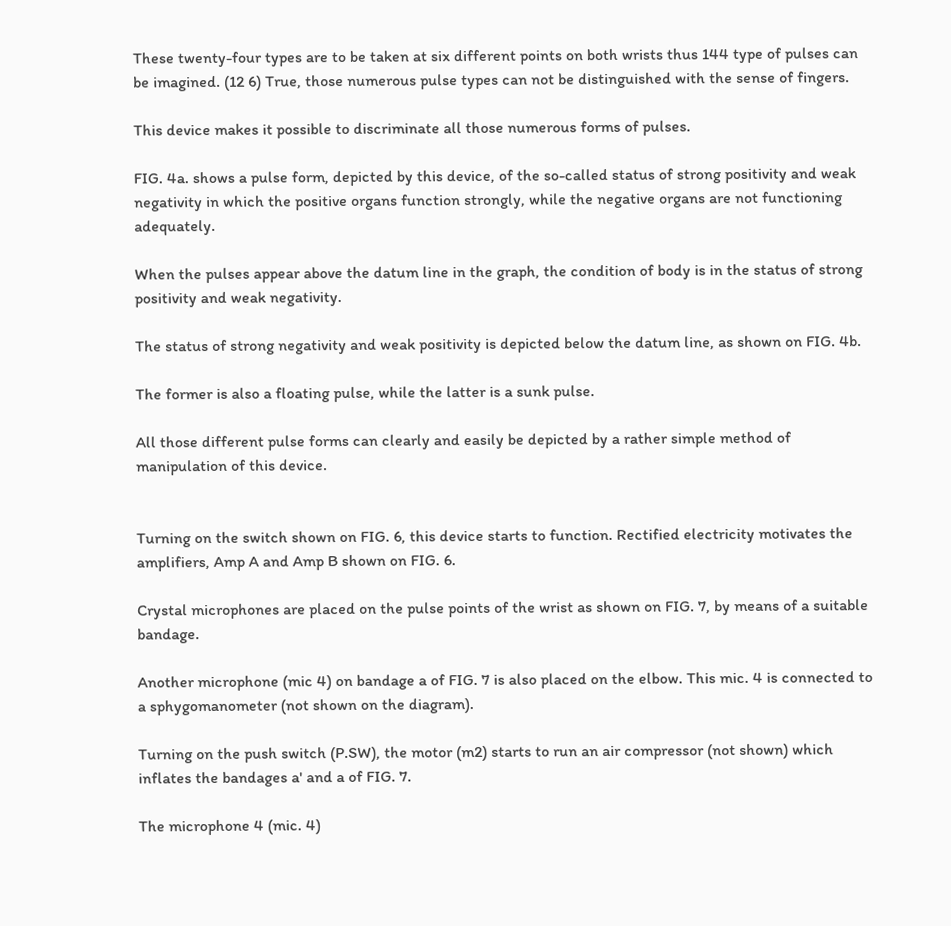These twenty-four types are to be taken at six different points on both wrists thus 144 type of pulses can be imagined. (12 6) True, those numerous pulse types can not be distinguished with the sense of fingers.

This device makes it possible to discriminate all those numerous forms of pulses.

FIG. 4a. shows a pulse form, depicted by this device, of the so-called status of strong positivity and weak negativity in which the positive organs function strongly, while the negative organs are not functioning adequately.

When the pulses appear above the datum line in the graph, the condition of body is in the status of strong positivity and weak negativity.

The status of strong negativity and weak positivity is depicted below the datum line, as shown on FIG. 4b.

The former is also a floating pulse, while the latter is a sunk pulse.

All those different pulse forms can clearly and easily be depicted by a rather simple method of manipulation of this device.


Turning on the switch shown on FIG. 6, this device starts to function. Rectified electricity motivates the amplifiers, Amp A and Amp B shown on FIG. 6.

Crystal microphones are placed on the pulse points of the wrist as shown on FIG. 7, by means of a suitable bandage.

Another microphone (mic 4) on bandage a of FIG. 7 is also placed on the elbow. This mic. 4 is connected to a sphygomanometer (not shown on the diagram).

Turning on the push switch (P.SW), the motor (m2) starts to run an air compressor (not shown) which inflates the bandages a' and a of FIG. 7.

The microphone 4 (mic. 4)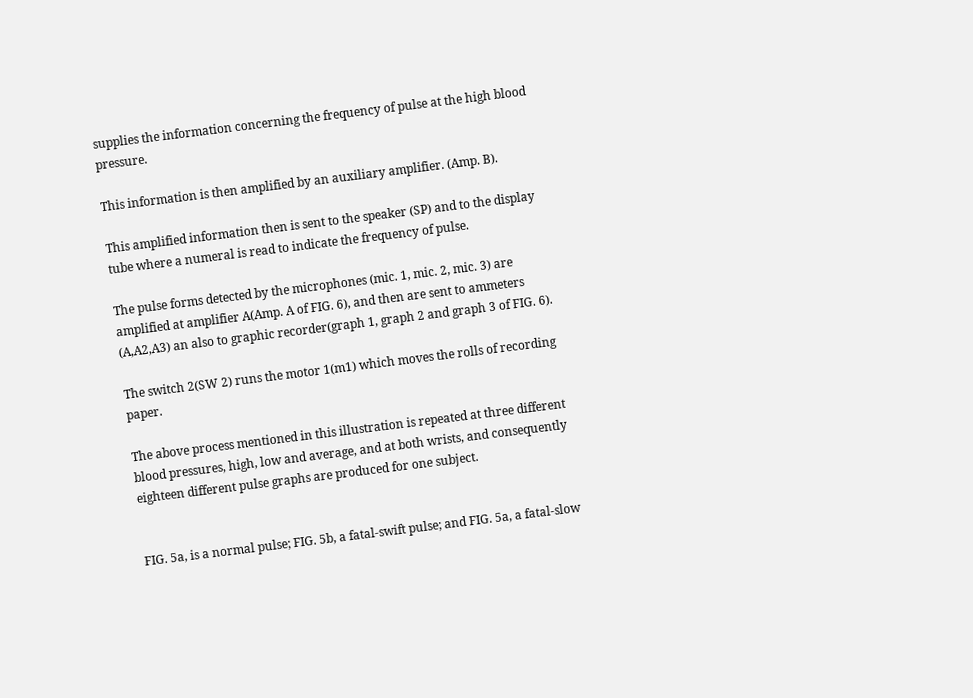supplies the information concerning the frequency of pulse at the high blood pressure.

This information is then amplified by an auxiliary amplifier. (Amp. B).

This amplified information then is sent to the speaker (SP) and to the display tube where a numeral is read to indicate the frequency of pulse.

The pulse forms detected by the microphones (mic. 1, mic. 2, mic. 3) are amplified at amplifier A(Amp. A of FIG. 6), and then are sent to ammeters (A,A2,A3) an also to graphic recorder(graph 1, graph 2 and graph 3 of FIG. 6).

The switch 2(SW 2) runs the motor 1(m1) which moves the rolls of recording paper.

The above process mentioned in this illustration is repeated at three different blood pressures, high, low and average, and at both wrists, and consequently eighteen different pulse graphs are produced for one subject.


FIG. 5a, is a normal pulse; FIG. 5b, a fatal-swift pulse; and FIG. 5a, a fatal-slow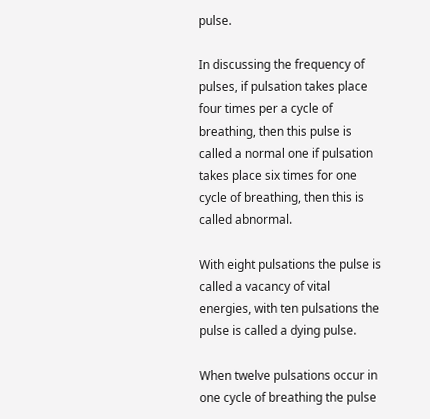pulse.

In discussing the frequency of pulses, if pulsation takes place four times per a cycle of breathing, then this pulse is called a normal one if pulsation takes place six times for one cycle of breathing, then this is called abnormal.

With eight pulsations the pulse is called a vacancy of vital energies, with ten pulsations the pulse is called a dying pulse.

When twelve pulsations occur in one cycle of breathing the pulse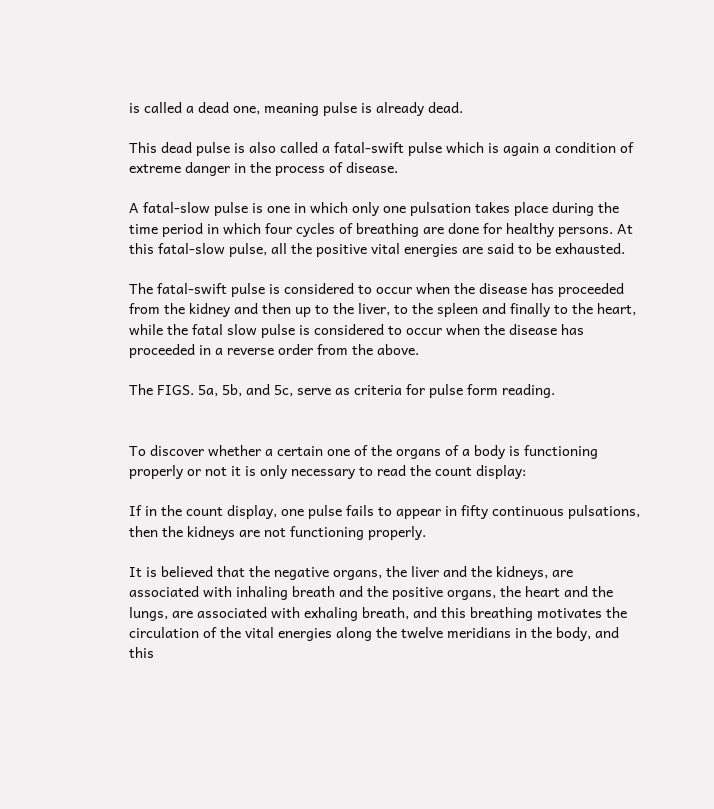is called a dead one, meaning pulse is already dead.

This dead pulse is also called a fatal-swift pulse which is again a condition of extreme danger in the process of disease.

A fatal-slow pulse is one in which only one pulsation takes place during the time period in which four cycles of breathing are done for healthy persons. At this fatal-slow pulse, all the positive vital energies are said to be exhausted.

The fatal-swift pulse is considered to occur when the disease has proceeded from the kidney and then up to the liver, to the spleen and finally to the heart, while the fatal slow pulse is considered to occur when the disease has proceeded in a reverse order from the above.

The FIGS. 5a, 5b, and 5c, serve as criteria for pulse form reading.


To discover whether a certain one of the organs of a body is functioning properly or not it is only necessary to read the count display:

If in the count display, one pulse fails to appear in fifty continuous pulsations, then the kidneys are not functioning properly.

It is believed that the negative organs, the liver and the kidneys, are associated with inhaling breath and the positive organs, the heart and the lungs, are associated with exhaling breath, and this breathing motivates the circulation of the vital energies along the twelve meridians in the body, and this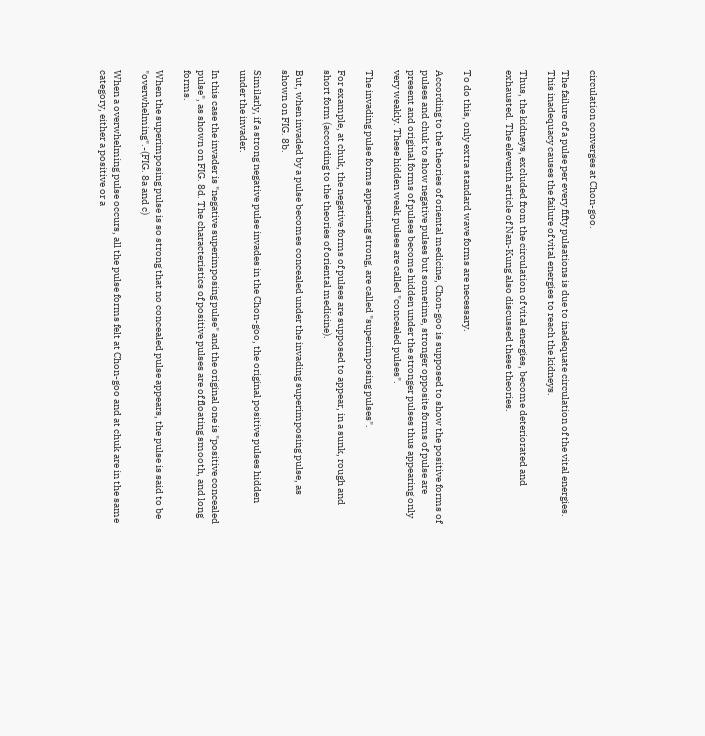circulation converges at Chon-goo.

The failure of a pulse per every fifty pulsations is due to inadequate circulation of the vital energies. This inadequacy causes the failure of vital energies to reach the kidneys.

Thus, the kidneys, excluded from the circulation of vital energies, become deteriorated and exhausted. The eleventh article of Nan-Kung also discussed these theories.


To do this, only extra standard wave forms are necessary.

According to the theories of oriental medicine, Chon-goo is supposed to show the positive forms of pulses and chuk to show negative pulses but sometime, stronger opposite forms of pulse are present and original forms of pulses become hidden under the stronger pulses thus appearing only very weakly. These hidden weak pulses are called "concealed pulses".

The invading pulse forms appearing strong, are called "superimposing pulses".

For example, at chuk, the negative forms of pulses are supposed to appear, in a sunk, rough and short form (according to the theories of oriental medicine).

But, when invaded by a pulse becomes concealed under the invading superimposing pulse, as shown on FIG. 8b.

Similarly, if a strong negative pulse invades in the Chon-goo, the original positive pulses hidden under the invader.

In this case the invader is "negative superimposing pulse" and the original one is "positive concealed pulse", as shown on FIG. 8d. The characteristics of positive pulses are of floating smooth, and long forms.

When the superimposing pulse is so strong that no concealed pulse appears, the pulse is said to be "overwhelming".-(FIG. 8a and c)

When a overwhelming pulse occurs, all the pulse forms felt at Chon-goo and at chuk are in the same category, either a positive or a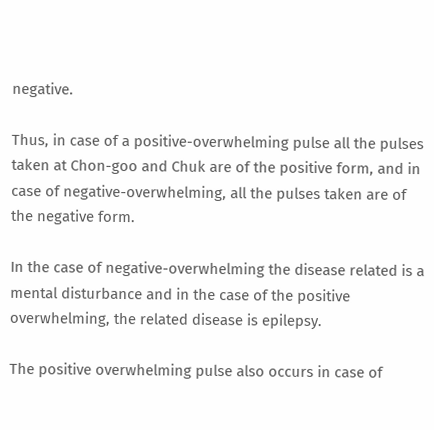negative.

Thus, in case of a positive-overwhelming pulse all the pulses taken at Chon-goo and Chuk are of the positive form, and in case of negative-overwhelming, all the pulses taken are of the negative form.

In the case of negative-overwhelming the disease related is a mental disturbance and in the case of the positive overwhelming, the related disease is epilepsy.

The positive overwhelming pulse also occurs in case of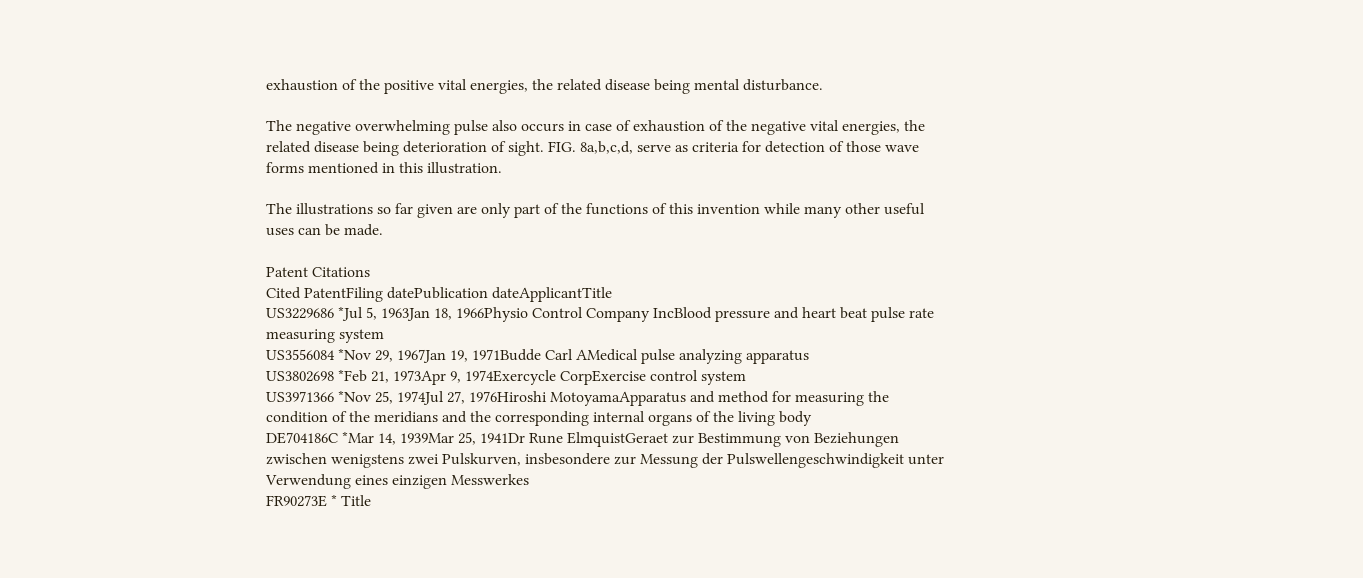exhaustion of the positive vital energies, the related disease being mental disturbance.

The negative overwhelming pulse also occurs in case of exhaustion of the negative vital energies, the related disease being deterioration of sight. FIG. 8a,b,c,d, serve as criteria for detection of those wave forms mentioned in this illustration.

The illustrations so far given are only part of the functions of this invention while many other useful uses can be made.

Patent Citations
Cited PatentFiling datePublication dateApplicantTitle
US3229686 *Jul 5, 1963Jan 18, 1966Physio Control Company IncBlood pressure and heart beat pulse rate measuring system
US3556084 *Nov 29, 1967Jan 19, 1971Budde Carl AMedical pulse analyzing apparatus
US3802698 *Feb 21, 1973Apr 9, 1974Exercycle CorpExercise control system
US3971366 *Nov 25, 1974Jul 27, 1976Hiroshi MotoyamaApparatus and method for measuring the condition of the meridians and the corresponding internal organs of the living body
DE704186C *Mar 14, 1939Mar 25, 1941Dr Rune ElmquistGeraet zur Bestimmung von Beziehungen zwischen wenigstens zwei Pulskurven, insbesondere zur Messung der Pulswellengeschwindigkeit unter Verwendung eines einzigen Messwerkes
FR90273E * Title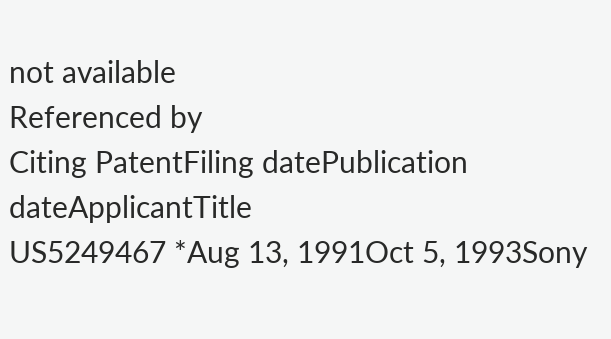not available
Referenced by
Citing PatentFiling datePublication dateApplicantTitle
US5249467 *Aug 13, 1991Oct 5, 1993Sony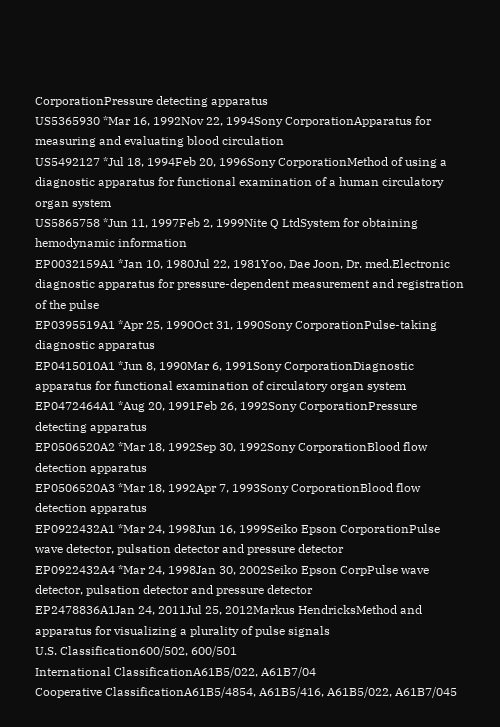CorporationPressure detecting apparatus
US5365930 *Mar 16, 1992Nov 22, 1994Sony CorporationApparatus for measuring and evaluating blood circulation
US5492127 *Jul 18, 1994Feb 20, 1996Sony CorporationMethod of using a diagnostic apparatus for functional examination of a human circulatory organ system
US5865758 *Jun 11, 1997Feb 2, 1999Nite Q LtdSystem for obtaining hemodynamic information
EP0032159A1 *Jan 10, 1980Jul 22, 1981Yoo, Dae Joon, Dr. med.Electronic diagnostic apparatus for pressure-dependent measurement and registration of the pulse
EP0395519A1 *Apr 25, 1990Oct 31, 1990Sony CorporationPulse-taking diagnostic apparatus
EP0415010A1 *Jun 8, 1990Mar 6, 1991Sony CorporationDiagnostic apparatus for functional examination of circulatory organ system
EP0472464A1 *Aug 20, 1991Feb 26, 1992Sony CorporationPressure detecting apparatus
EP0506520A2 *Mar 18, 1992Sep 30, 1992Sony CorporationBlood flow detection apparatus
EP0506520A3 *Mar 18, 1992Apr 7, 1993Sony CorporationBlood flow detection apparatus
EP0922432A1 *Mar 24, 1998Jun 16, 1999Seiko Epson CorporationPulse wave detector, pulsation detector and pressure detector
EP0922432A4 *Mar 24, 1998Jan 30, 2002Seiko Epson CorpPulse wave detector, pulsation detector and pressure detector
EP2478836A1Jan 24, 2011Jul 25, 2012Markus HendricksMethod and apparatus for visualizing a plurality of pulse signals
U.S. Classification600/502, 600/501
International ClassificationA61B5/022, A61B7/04
Cooperative ClassificationA61B5/4854, A61B5/416, A61B5/022, A61B7/045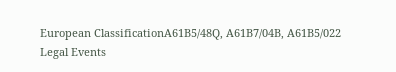European ClassificationA61B5/48Q, A61B7/04B, A61B5/022
Legal Events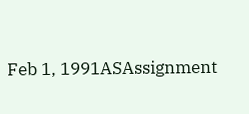Feb 1, 1991ASAssignment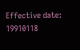Effective date: 19910118